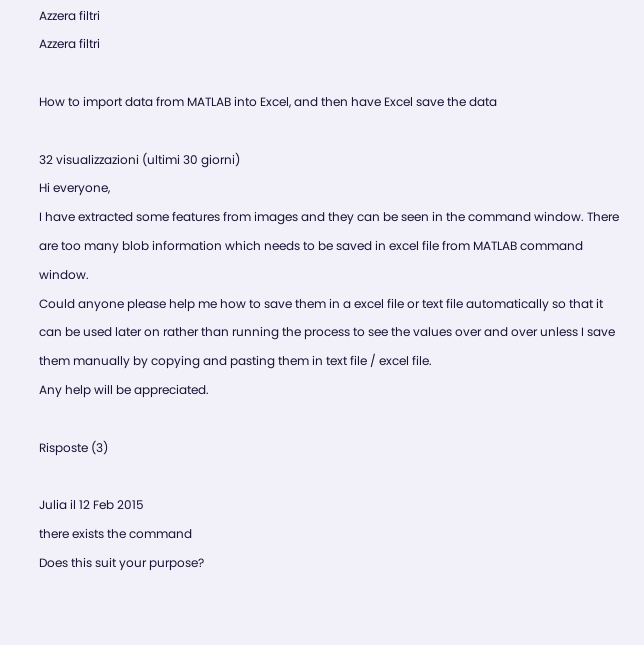Azzera filtri
Azzera filtri

How to import data from MATLAB into Excel, and then have Excel save the data

32 visualizzazioni (ultimi 30 giorni)
Hi everyone,
I have extracted some features from images and they can be seen in the command window. There are too many blob information which needs to be saved in excel file from MATLAB command window.
Could anyone please help me how to save them in a excel file or text file automatically so that it can be used later on rather than running the process to see the values over and over unless I save them manually by copying and pasting them in text file / excel file.
Any help will be appreciated.

Risposte (3)

Julia il 12 Feb 2015
there exists the command
Does this suit your purpose?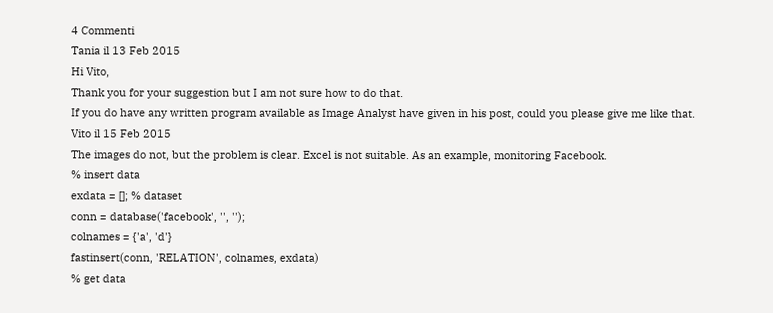4 Commenti
Tania il 13 Feb 2015
Hi Vito,
Thank you for your suggestion but I am not sure how to do that.
If you do have any written program available as Image Analyst have given in his post, could you please give me like that.
Vito il 15 Feb 2015
The images do not, but the problem is clear. Excel is not suitable. As an example, monitoring Facebook.
% insert data
exdata = []; % dataset
conn = database('facebook', '', '');
colnames = {'a', 'd'}
fastinsert(conn, 'RELATION', colnames, exdata)
% get data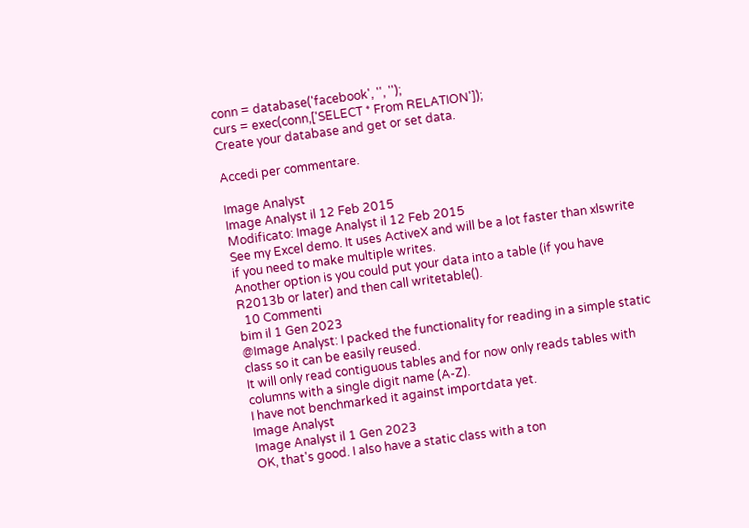conn = database('facebook', '', '');
curs = exec(conn,['SELECT * From RELATION']);
Create your database and get or set data.

Accedi per commentare.

Image Analyst
Image Analyst il 12 Feb 2015
Modificato: Image Analyst il 12 Feb 2015
See my Excel demo. It uses ActiveX and will be a lot faster than xlswrite if you need to make multiple writes.
Another option is you could put your data into a table (if you have R2013b or later) and then call writetable().
  10 Commenti
bim il 1 Gen 2023
@Image Analyst: I packed the functionality for reading in a simple static class so it can be easily reused.
It will only read contiguous tables and for now only reads tables with columns with a single digit name (A-Z).
I have not benchmarked it against importdata yet.
Image Analyst
Image Analyst il 1 Gen 2023
OK, that's good. I also have a static class with a ton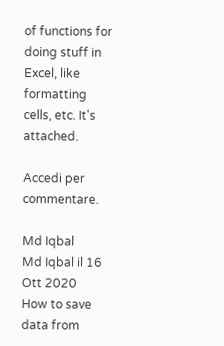of functions for doing stuff in Excel, like formatting cells, etc. It's attached.

Accedi per commentare.

Md Iqbal
Md Iqbal il 16 Ott 2020
How to save data from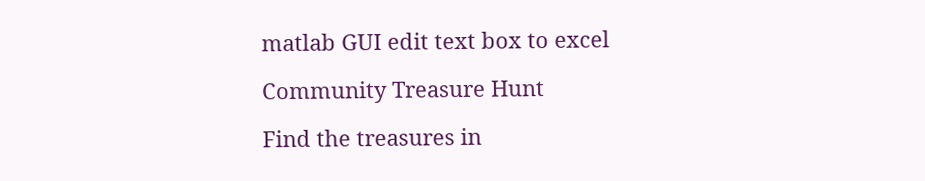matlab GUI edit text box to excel

Community Treasure Hunt

Find the treasures in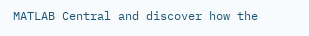MATLAB Central and discover how the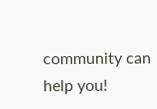community can help you!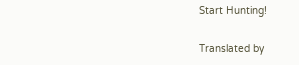Start Hunting!

Translated by